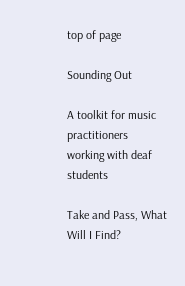top of page

Sounding Out

A toolkit for music practitioners
working with deaf students

Take and Pass, What Will I Find?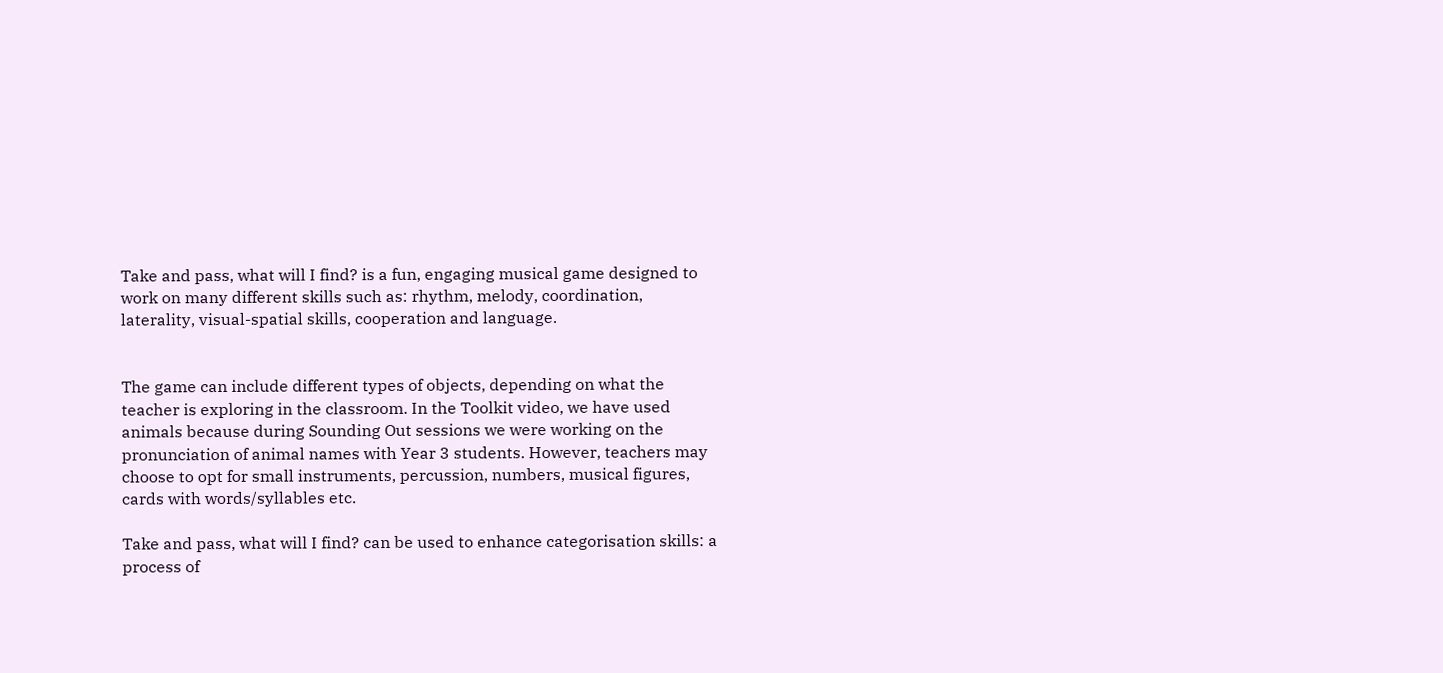Take and pass, what will I find? is a fun, engaging musical game designed to work on many different skills such as: rhythm, melody, coordination, laterality, visual-spatial skills, cooperation and language.


The game can include different types of objects, depending on what the teacher is exploring in the classroom. In the Toolkit video, we have used animals because during Sounding Out sessions we were working on the pronunciation of animal names with Year 3 students. However, teachers may choose to opt for small instruments, percussion, numbers, musical figures, cards with words/syllables etc.

Take and pass, what will I find? can be used to enhance categorisation skills: a process of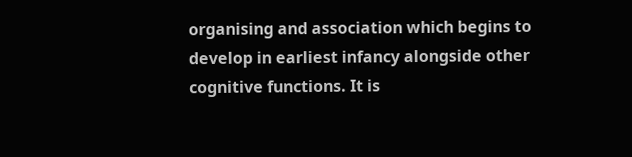organising and association which begins to develop in earliest infancy alongside other cognitive functions. It is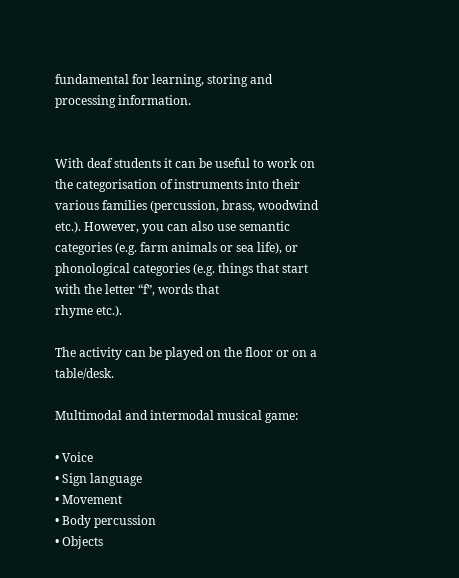fundamental for learning, storing and processing information.


With deaf students it can be useful to work on the categorisation of instruments into their various families (percussion, brass, woodwind etc.). However, you can also use semantic categories (e.g. farm animals or sea life), or phonological categories (e.g. things that start with the letter “f”, words that
rhyme etc.).

The activity can be played on the floor or on a table/desk.

Multimodal and intermodal musical game:

• Voice
• Sign language
• Movement
• Body percussion
• Objects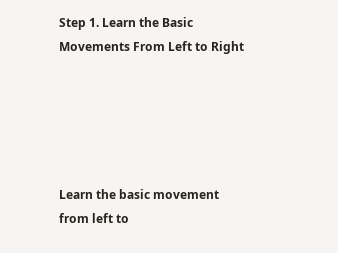Step 1. Learn the Basic Movements From Left to Right





Learn the basic movement from left to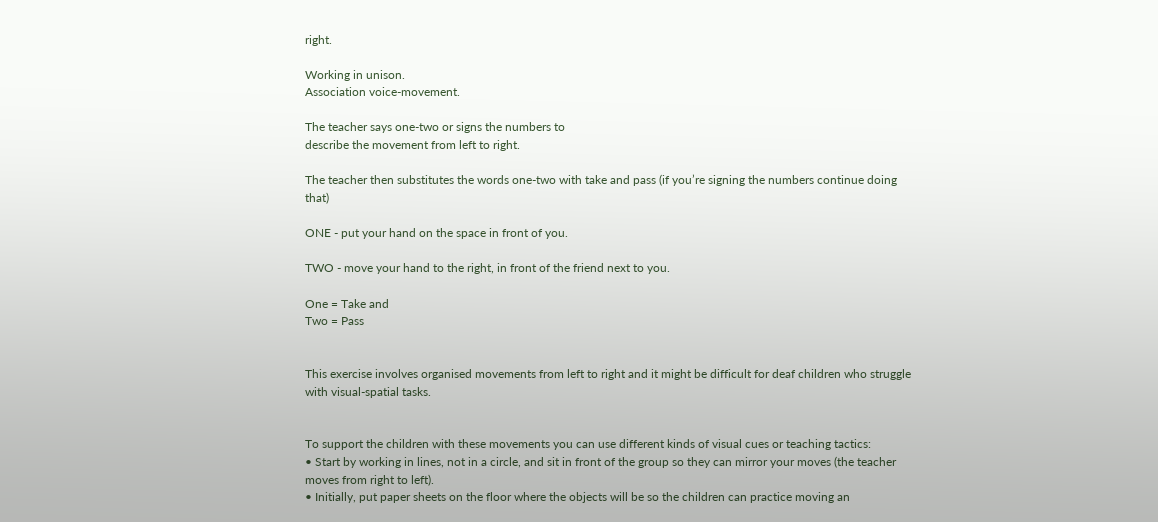right.

Working in unison.
Association voice-movement.

The teacher says one-two or signs the numbers to
describe the movement from left to right.

The teacher then substitutes the words one-two with take and pass (if you’re signing the numbers continue doing that)

ONE - put your hand on the space in front of you.

TWO - move your hand to the right, in front of the friend next to you.

One = Take and
Two = Pass


This exercise involves organised movements from left to right and it might be difficult for deaf children who struggle with visual-spatial tasks.


To support the children with these movements you can use different kinds of visual cues or teaching tactics:
• Start by working in lines, not in a circle, and sit in front of the group so they can mirror your moves (the teacher moves from right to left).
• Initially, put paper sheets on the floor where the objects will be so the children can practice moving an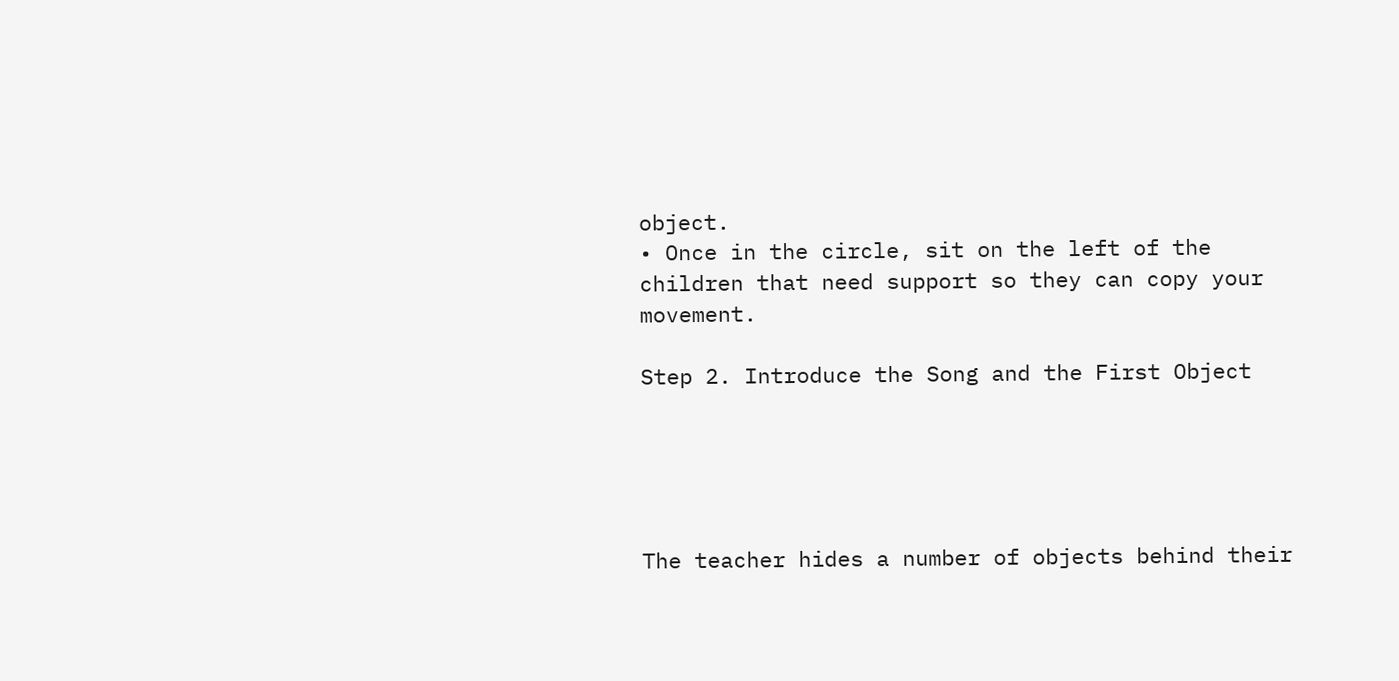object.
• Once in the circle, sit on the left of the children that need support so they can copy your movement.

Step 2. Introduce the Song and the First Object





The teacher hides a number of objects behind their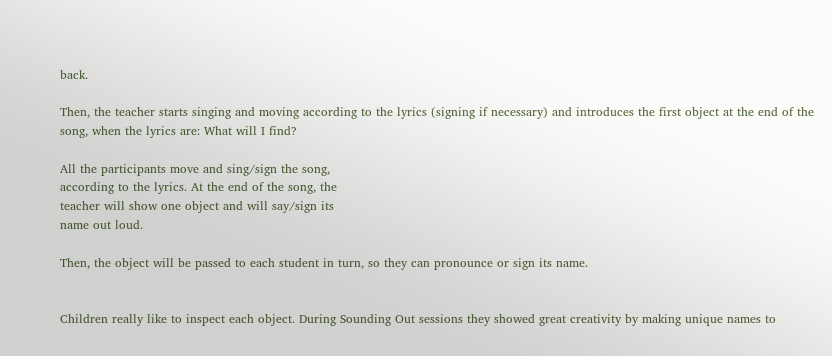back.

Then, the teacher starts singing and moving according to the lyrics (signing if necessary) and introduces the first object at the end of the song, when the lyrics are: What will I find?

All the participants move and sing/sign the song,
according to the lyrics. At the end of the song, the
teacher will show one object and will say/sign its
name out loud.

Then, the object will be passed to each student in turn, so they can pronounce or sign its name.


Children really like to inspect each object. During Sounding Out sessions they showed great creativity by making unique names to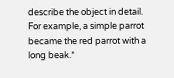describe the object in detail. For example, a simple parrot became the red parrot with a long beak.*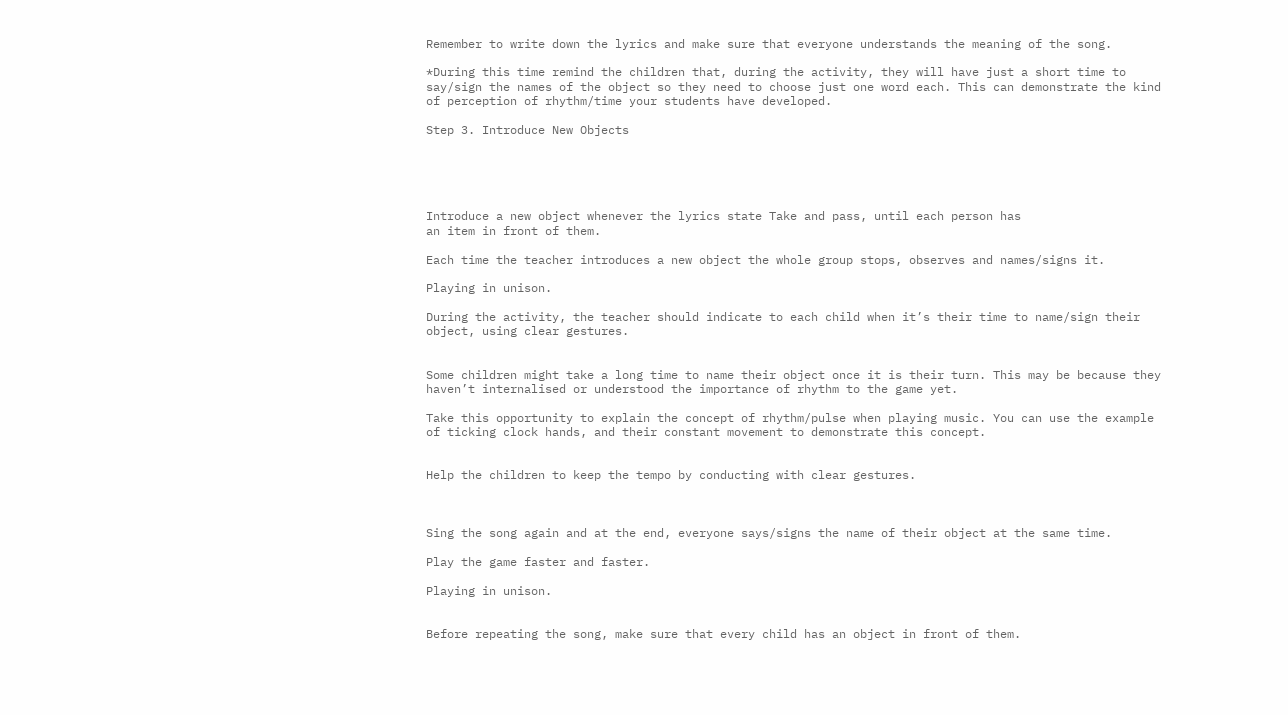Remember to write down the lyrics and make sure that everyone understands the meaning of the song.

*During this time remind the children that, during the activity, they will have just a short time to say/sign the names of the object so they need to choose just one word each. This can demonstrate the kind of perception of rhythm/time your students have developed.

Step 3. Introduce New Objects





Introduce a new object whenever the lyrics state Take and pass, until each person has
an item in front of them.

Each time the teacher introduces a new object the whole group stops, observes and names/signs it.

Playing in unison.

During the activity, the teacher should indicate to each child when it’s their time to name/sign their object, using clear gestures.


Some children might take a long time to name their object once it is their turn. This may be because they haven’t internalised or understood the importance of rhythm to the game yet.

Take this opportunity to explain the concept of rhythm/pulse when playing music. You can use the example of ticking clock hands, and their constant movement to demonstrate this concept.


Help the children to keep the tempo by conducting with clear gestures.



Sing the song again and at the end, everyone says/signs the name of their object at the same time.

Play the game faster and faster.

Playing in unison.


Before repeating the song, make sure that every child has an object in front of them.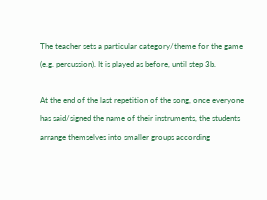The teacher sets a particular category/theme for the game (e.g. percussion). It is played as before, until step 3b.

At the end of the last repetition of the song, once everyone has said/signed the name of their instruments, the students arrange themselves into smaller groups according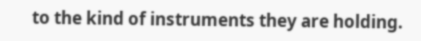to the kind of instruments they are holding.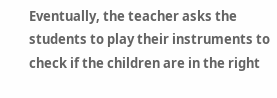Eventually, the teacher asks the students to play their instruments to check if the children are in the right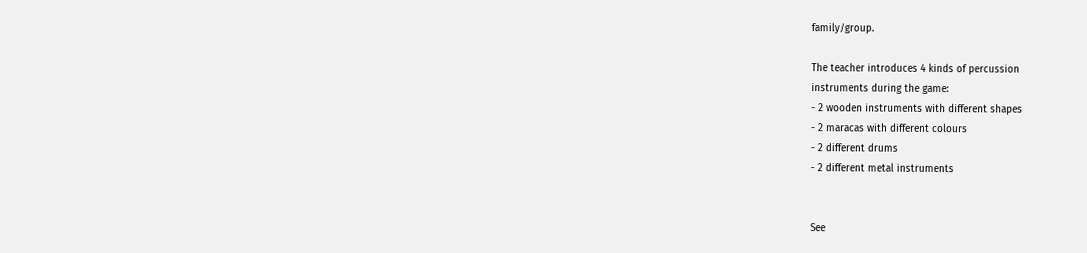family/group.

The teacher introduces 4 kinds of percussion
instruments during the game:
- 2 wooden instruments with different shapes
- 2 maracas with different colours
- 2 different drums
- 2 different metal instruments


See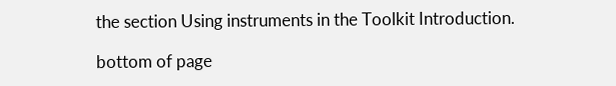the section Using instruments in the Toolkit Introduction.

bottom of page